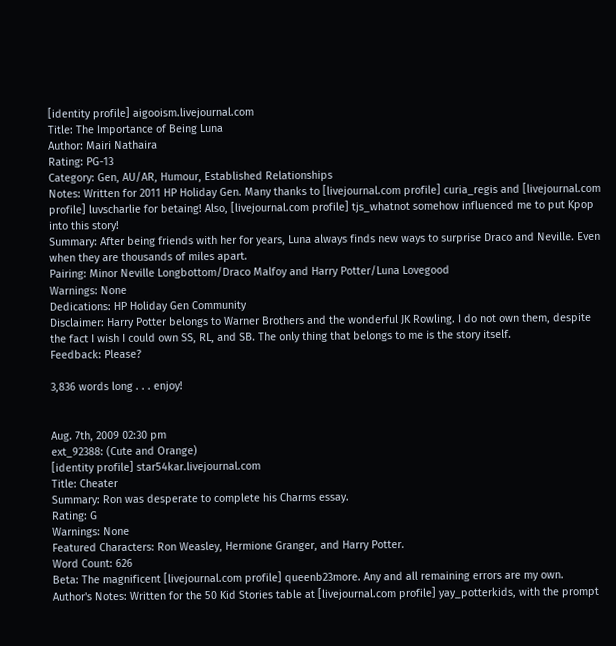[identity profile] aigooism.livejournal.com
Title: The Importance of Being Luna
Author: Mairi Nathaira
Rating: PG-13
Category: Gen, AU/AR, Humour, Established Relationships
Notes: Written for 2011 HP Holiday Gen. Many thanks to [livejournal.com profile] curia_regis and [livejournal.com profile] luvscharlie for betaing! Also, [livejournal.com profile] tjs_whatnot somehow influenced me to put Kpop into this story!
Summary: After being friends with her for years, Luna always finds new ways to surprise Draco and Neville. Even when they are thousands of miles apart.
Pairing: Minor Neville Longbottom/Draco Malfoy and Harry Potter/Luna Lovegood
Warnings: None
Dedications: HP Holiday Gen Community
Disclaimer: Harry Potter belongs to Warner Brothers and the wonderful JK Rowling. I do not own them, despite the fact I wish I could own SS, RL, and SB. The only thing that belongs to me is the story itself.
Feedback: Please?

3,836 words long . . . enjoy!


Aug. 7th, 2009 02:30 pm
ext_92388: (Cute and Orange)
[identity profile] star54kar.livejournal.com
Title: Cheater
Summary: Ron was desperate to complete his Charms essay.
Rating: G
Warnings: None
Featured Characters: Ron Weasley, Hermione Granger, and Harry Potter.
Word Count: 626
Beta: The magnificent [livejournal.com profile] queenb23more. Any and all remaining errors are my own.
Author's Notes: Written for the 50 Kid Stories table at [livejournal.com profile] yay_potterkids, with the prompt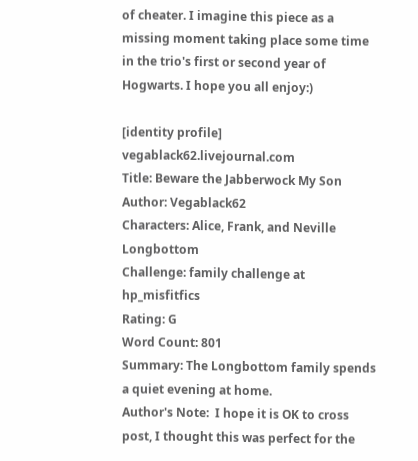of cheater. I imagine this piece as a missing moment taking place some time in the trio's first or second year of Hogwarts. I hope you all enjoy:)

[identity profile] vegablack62.livejournal.com
Title: Beware the Jabberwock My Son
Author: Vegablack62
Characters: Alice, Frank, and Neville Longbottom
Challenge: family challenge at hp_misfitfics
Rating: G
Word Count: 801
Summary: The Longbottom family spends a quiet evening at home.
Author's Note:  I hope it is OK to cross post, I thought this was perfect for the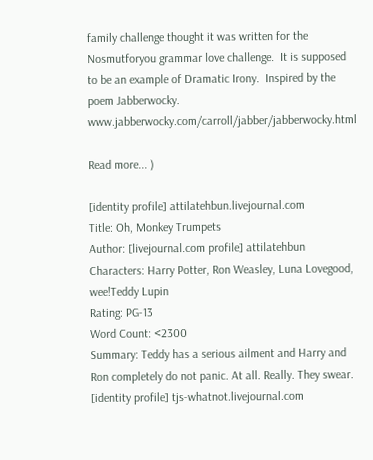family challenge thought it was written for the Nosmutforyou grammar love challenge.  It is supposed to be an example of Dramatic Irony.  Inspired by the poem Jabberwocky. www.jabberwocky.com/carroll/jabber/jabberwocky.html

Read more... )

[identity profile] attilatehbun.livejournal.com
Title: Oh, Monkey Trumpets
Author: [livejournal.com profile] attilatehbun
Characters: Harry Potter, Ron Weasley, Luna Lovegood, wee!Teddy Lupin
Rating: PG-13
Word Count: <2300
Summary: Teddy has a serious ailment and Harry and Ron completely do not panic. At all. Really. They swear.
[identity profile] tjs-whatnot.livejournal.com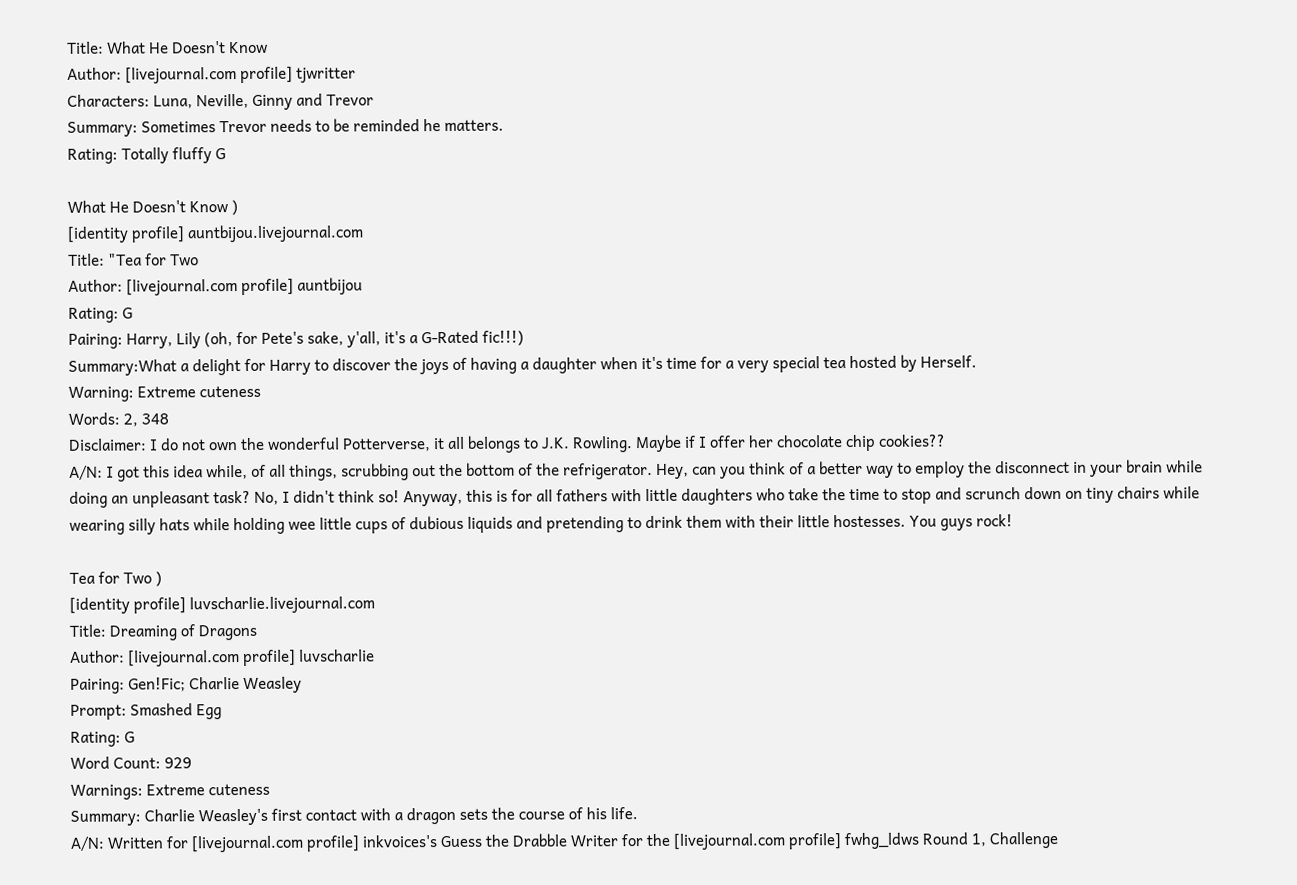Title: What He Doesn't Know
Author: [livejournal.com profile] tjwritter
Characters: Luna, Neville, Ginny and Trevor
Summary: Sometimes Trevor needs to be reminded he matters.
Rating: Totally fluffy G

What He Doesn't Know )
[identity profile] auntbijou.livejournal.com
Title: "Tea for Two
Author: [livejournal.com profile] auntbijou
Rating: G
Pairing: Harry, Lily (oh, for Pete's sake, y'all, it's a G-Rated fic!!!)
Summary:What a delight for Harry to discover the joys of having a daughter when it's time for a very special tea hosted by Herself.
Warning: Extreme cuteness
Words: 2, 348
Disclaimer: I do not own the wonderful Potterverse, it all belongs to J.K. Rowling. Maybe if I offer her chocolate chip cookies??
A/N: I got this idea while, of all things, scrubbing out the bottom of the refrigerator. Hey, can you think of a better way to employ the disconnect in your brain while doing an unpleasant task? No, I didn't think so! Anyway, this is for all fathers with little daughters who take the time to stop and scrunch down on tiny chairs while wearing silly hats while holding wee little cups of dubious liquids and pretending to drink them with their little hostesses. You guys rock!

Tea for Two )
[identity profile] luvscharlie.livejournal.com
Title: Dreaming of Dragons
Author: [livejournal.com profile] luvscharlie
Pairing: Gen!Fic; Charlie Weasley
Prompt: Smashed Egg
Rating: G
Word Count: 929
Warnings: Extreme cuteness
Summary: Charlie Weasley's first contact with a dragon sets the course of his life.
A/N: Written for [livejournal.com profile] inkvoices's Guess the Drabble Writer for the [livejournal.com profile] fwhg_ldws Round 1, Challenge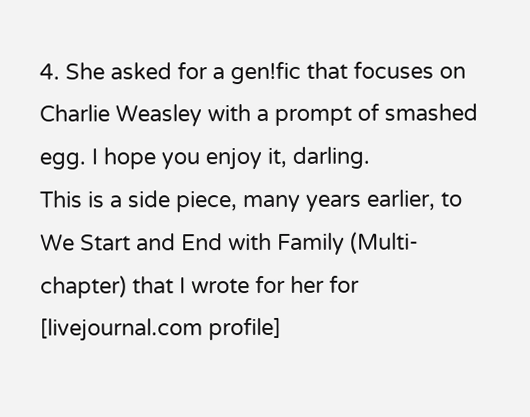4. She asked for a gen!fic that focuses on Charlie Weasley with a prompt of smashed egg. I hope you enjoy it, darling.
This is a side piece, many years earlier, to We Start and End with Family (Multi-chapter) that I wrote for her for [livejournal.com profile]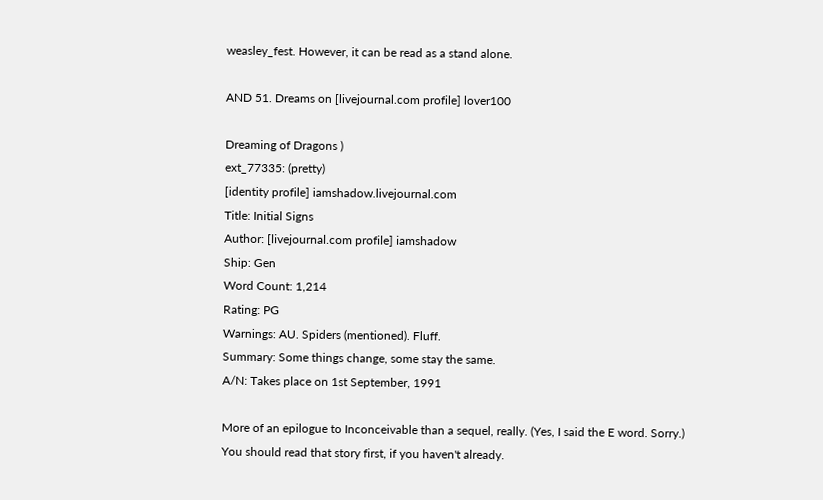weasley_fest. However, it can be read as a stand alone.

AND 51. Dreams on [livejournal.com profile] lover100

Dreaming of Dragons )
ext_77335: (pretty)
[identity profile] iamshadow.livejournal.com
Title: Initial Signs
Author: [livejournal.com profile] iamshadow
Ship: Gen
Word Count: 1,214
Rating: PG
Warnings: AU. Spiders (mentioned). Fluff.
Summary: Some things change, some stay the same.
A/N: Takes place on 1st September, 1991

More of an epilogue to Inconceivable than a sequel, really. (Yes, I said the E word. Sorry.)
You should read that story first, if you haven't already.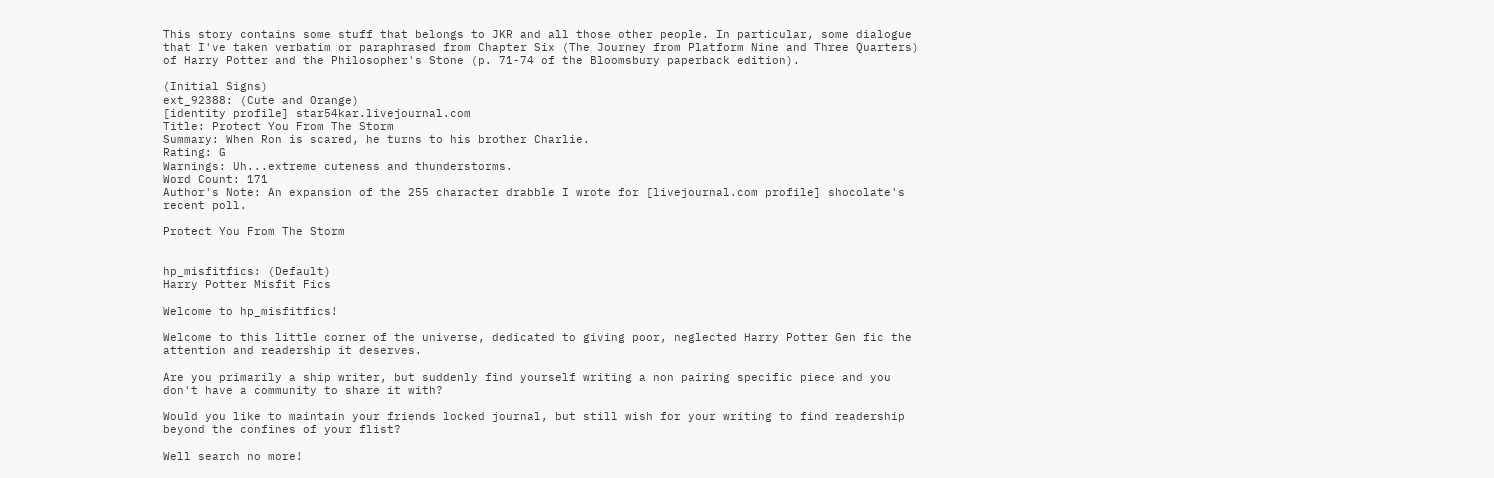This story contains some stuff that belongs to JKR and all those other people. In particular, some dialogue that I've taken verbatim or paraphrased from Chapter Six (The Journey from Platform Nine and Three Quarters) of Harry Potter and the Philosopher's Stone (p. 71-74 of the Bloomsbury paperback edition).

(Initial Signs)
ext_92388: (Cute and Orange)
[identity profile] star54kar.livejournal.com
Title: Protect You From The Storm
Summary: When Ron is scared, he turns to his brother Charlie.
Rating: G
Warnings: Uh...extreme cuteness and thunderstorms.
Word Count: 171
Author's Note: An expansion of the 255 character drabble I wrote for [livejournal.com profile] shocolate's recent poll.

Protect You From The Storm


hp_misfitfics: (Default)
Harry Potter Misfit Fics

Welcome to hp_misfitfics!

Welcome to this little corner of the universe, dedicated to giving poor, neglected Harry Potter Gen fic the attention and readership it deserves.

Are you primarily a ship writer, but suddenly find yourself writing a non pairing specific piece and you don't have a community to share it with?

Would you like to maintain your friends locked journal, but still wish for your writing to find readership beyond the confines of your flist?

Well search no more!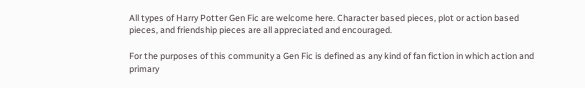All types of Harry Potter Gen Fic are welcome here. Character based pieces, plot or action based pieces, and friendship pieces are all appreciated and encouraged.

For the purposes of this community a Gen Fic is defined as any kind of fan fiction in which action and primary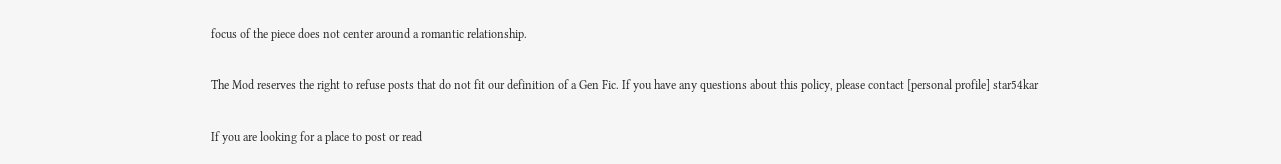focus of the piece does not center around a romantic relationship.

The Mod reserves the right to refuse posts that do not fit our definition of a Gen Fic. If you have any questions about this policy, please contact [personal profile] star54kar

If you are looking for a place to post or read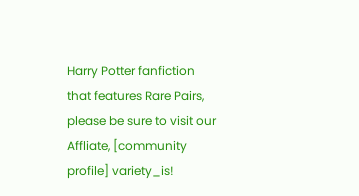Harry Potter fanfiction that features Rare Pairs, please be sure to visit our Affliate, [community profile] variety_is!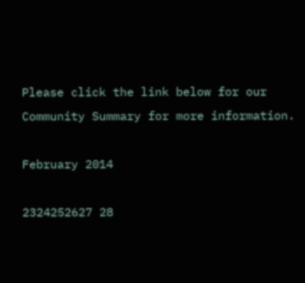Please click the link below for our Community Summary for more information.

February 2014

2324252627 28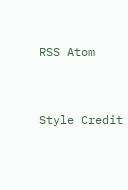RSS Atom


Style Credit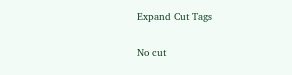Expand Cut Tags

No cut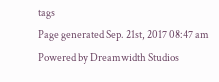tags
Page generated Sep. 21st, 2017 08:47 am
Powered by Dreamwidth Studios